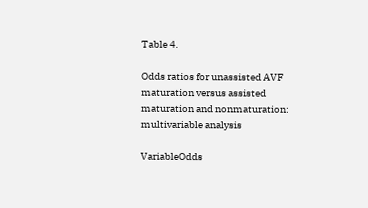Table 4.

Odds ratios for unassisted AVF maturation versus assisted maturation and nonmaturation: multivariable analysis

VariableOdds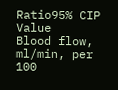Ratio95% CIP Value
Blood flow, ml/min, per 100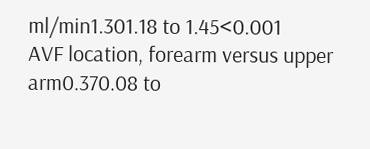ml/min1.301.18 to 1.45<0.001
AVF location, forearm versus upper arm0.370.08 to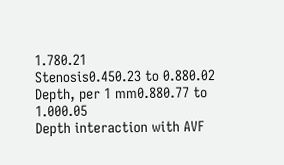1.780.21
Stenosis0.450.23 to 0.880.02
Depth, per 1 mm0.880.77 to 1.000.05
Depth interaction with AVF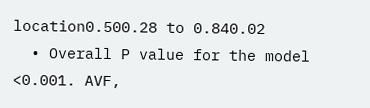location0.500.28 to 0.840.02
  • Overall P value for the model <0.001. AVF,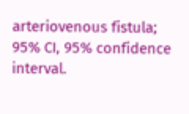arteriovenous fistula; 95% CI, 95% confidence interval.